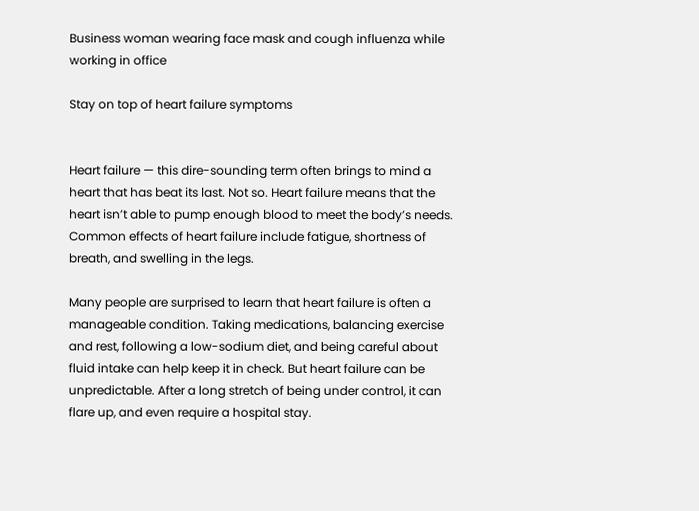Business woman wearing face mask and cough influenza while working in office

Stay on top of heart failure symptoms


Heart failure — this dire-sounding term often brings to mind a heart that has beat its last. Not so. Heart failure means that the heart isn’t able to pump enough blood to meet the body’s needs. Common effects of heart failure include fatigue, shortness of breath, and swelling in the legs.

Many people are surprised to learn that heart failure is often a manageable condition. Taking medications, balancing exercise and rest, following a low-sodium diet, and being careful about fluid intake can help keep it in check. But heart failure can be unpredictable. After a long stretch of being under control, it can flare up, and even require a hospital stay.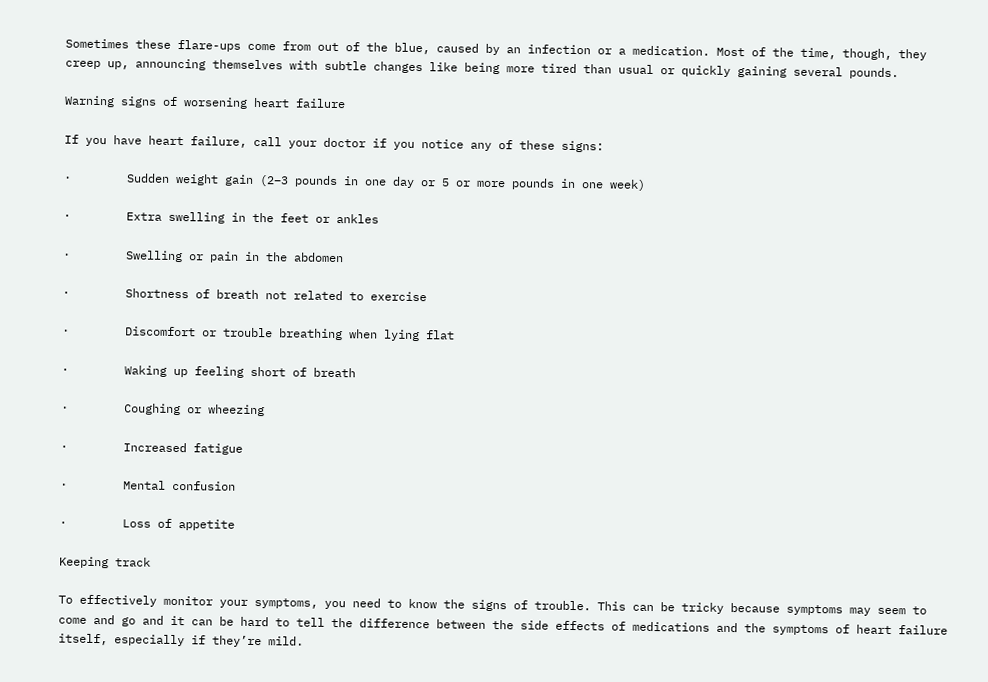Sometimes these flare-ups come from out of the blue, caused by an infection or a medication. Most of the time, though, they creep up, announcing themselves with subtle changes like being more tired than usual or quickly gaining several pounds.

Warning signs of worsening heart failure

If you have heart failure, call your doctor if you notice any of these signs:

·        Sudden weight gain (2–3 pounds in one day or 5 or more pounds in one week)

·        Extra swelling in the feet or ankles

·        Swelling or pain in the abdomen

·        Shortness of breath not related to exercise

·        Discomfort or trouble breathing when lying flat

·        Waking up feeling short of breath

·        Coughing or wheezing

·        Increased fatigue

·        Mental confusion

·        Loss of appetite

Keeping track

To effectively monitor your symptoms, you need to know the signs of trouble. This can be tricky because symptoms may seem to come and go and it can be hard to tell the difference between the side effects of medications and the symptoms of heart failure itself, especially if they’re mild.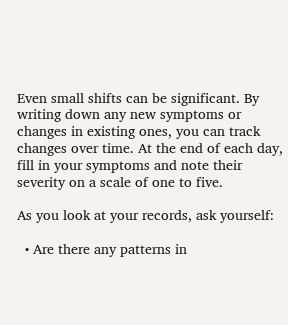Even small shifts can be significant. By writing down any new symptoms or changes in existing ones, you can track changes over time. At the end of each day, fill in your symptoms and note their severity on a scale of one to five.

As you look at your records, ask yourself:

  • Are there any patterns in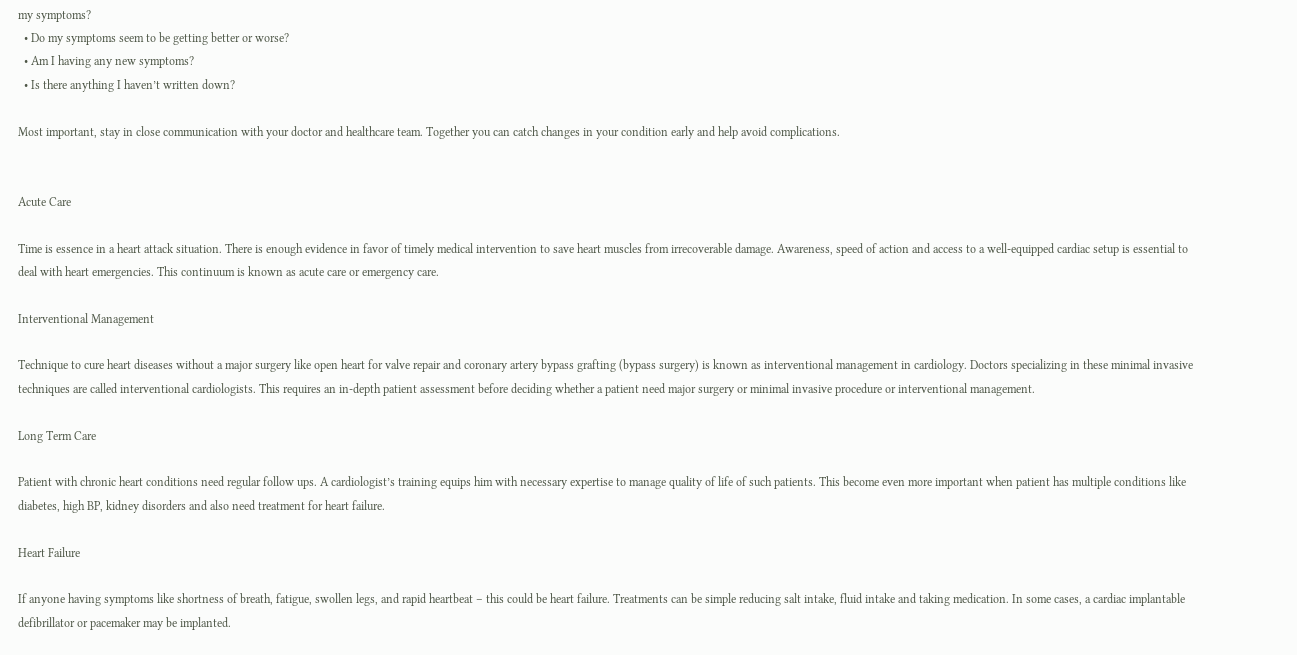my symptoms?
  • Do my symptoms seem to be getting better or worse?
  • Am I having any new symptoms?
  • Is there anything I haven’t written down?

Most important, stay in close communication with your doctor and healthcare team. Together you can catch changes in your condition early and help avoid complications.


Acute Care

Time is essence in a heart attack situation. There is enough evidence in favor of timely medical intervention to save heart muscles from irrecoverable damage. Awareness, speed of action and access to a well-equipped cardiac setup is essential to deal with heart emergencies. This continuum is known as acute care or emergency care.

Interventional Management

Technique to cure heart diseases without a major surgery like open heart for valve repair and coronary artery bypass grafting (bypass surgery) is known as interventional management in cardiology. Doctors specializing in these minimal invasive techniques are called interventional cardiologists. This requires an in-depth patient assessment before deciding whether a patient need major surgery or minimal invasive procedure or interventional management.

Long Term Care

Patient with chronic heart conditions need regular follow ups. A cardiologist’s training equips him with necessary expertise to manage quality of life of such patients. This become even more important when patient has multiple conditions like diabetes, high BP, kidney disorders and also need treatment for heart failure.

Heart Failure

If anyone having symptoms like shortness of breath, fatigue, swollen legs, and rapid heartbeat – this could be heart failure. Treatments can be simple reducing salt intake, fluid intake and taking medication. In some cases, a cardiac implantable defibrillator or pacemaker may be implanted.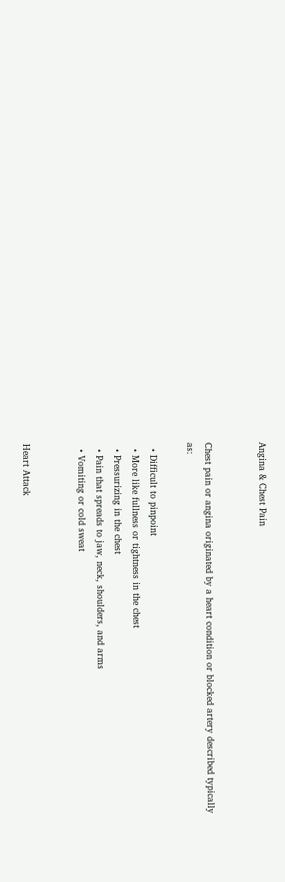Angina & Chest Pain


Chest pain or angina originated by a heart condition or blocked artery described typically as:

  • Difficult to pinpoint
  • More like fullness or tightness in the chest
  • Pressurizing in the chest
  • Pain that spreads to jaw, neck, shoulders, and arms
  • Vomiting or cold sweat


Heart Attack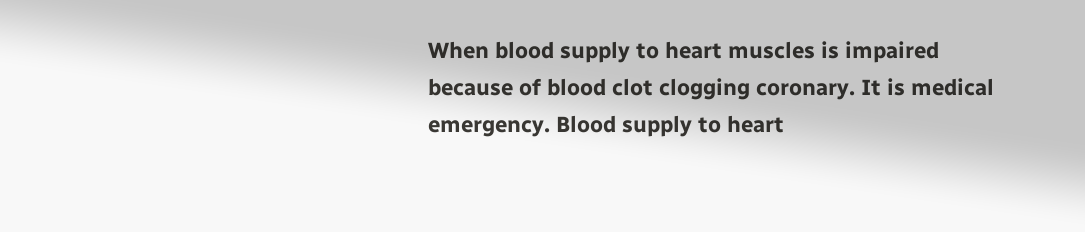When blood supply to heart muscles is impaired because of blood clot clogging coronary. It is medical emergency. Blood supply to heart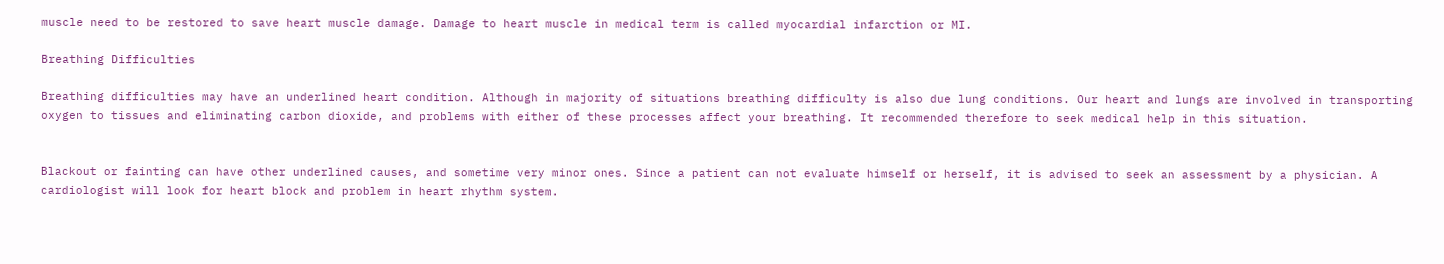muscle need to be restored to save heart muscle damage. Damage to heart muscle in medical term is called myocardial infarction or MI.

Breathing Difficulties

Breathing difficulties may have an underlined heart condition. Although in majority of situations breathing difficulty is also due lung conditions. Our heart and lungs are involved in transporting oxygen to tissues and eliminating carbon dioxide, and problems with either of these processes affect your breathing. It recommended therefore to seek medical help in this situation.


Blackout or fainting can have other underlined causes, and sometime very minor ones. Since a patient can not evaluate himself or herself, it is advised to seek an assessment by a physician. A cardiologist will look for heart block and problem in heart rhythm system.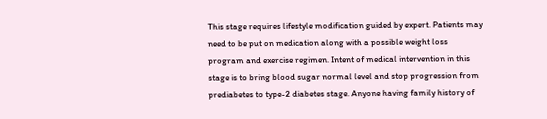This stage requires lifestyle modification guided by expert. Patients may need to be put on medication along with a possible weight loss program and exercise regimen. Intent of medical intervention in this stage is to bring blood sugar normal level and stop progression from prediabetes to type-2 diabetes stage. Anyone having family history of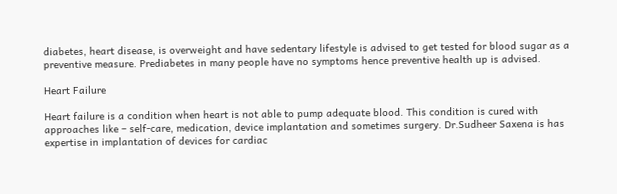diabetes, heart disease, is overweight and have sedentary lifestyle is advised to get tested for blood sugar as a preventive measure. Prediabetes in many people have no symptoms hence preventive health up is advised.

Heart Failure

Heart failure is a condition when heart is not able to pump adequate blood. This condition is cured with approaches like – self-care, medication, device implantation and sometimes surgery. Dr.Sudheer Saxena is has expertise in implantation of devices for cardiac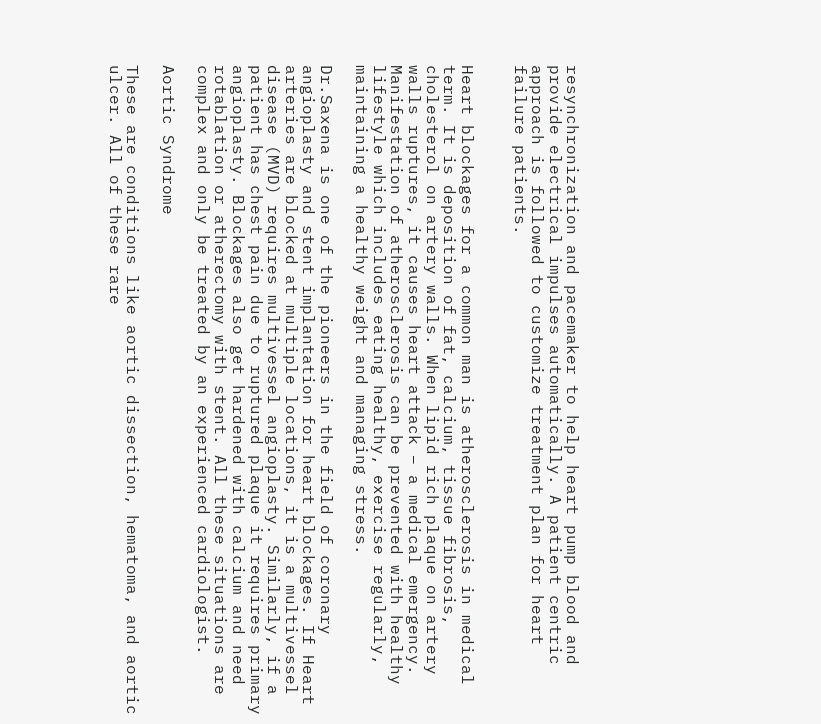resynchronization and pacemaker to help heart pump blood and provide electrical impulses automatically. A patient centric approach is followed to customize treatment plan for heart failure patients.


Heart blockages for a common man is atherosclerosis in medical term. It is deposition of fat, calcium, tissue fibrosis, cholesterol on artery walls. When lipid rich plaque on artery walls ruptures, it causes heart attack – a medical emergency. Manifestation of atherosclerosis can be prevented with healthy lifestyle which includes eating healthy, exercise regularly, maintaining a healthy weight and managing stress.

Dr.Saxena is one of the pioneers in the field of coronary angioplasty and stent implantation for heart blockages. If Heart arteries are blocked at multiple locations, it is a multivessel disease (MVD) requires multivessel angioplasty. Similarly, if a patient has chest pain due to ruptured plaque it requires primary angioplasty. Blockages also get hardened with calcium and need rotablation or atherectomy with stent. All these situations are complex and only be treated by an experienced cardiologist.

Aortic Syndrome

These are conditions like aortic dissection, hematoma, and aortic ulcer. All of these rare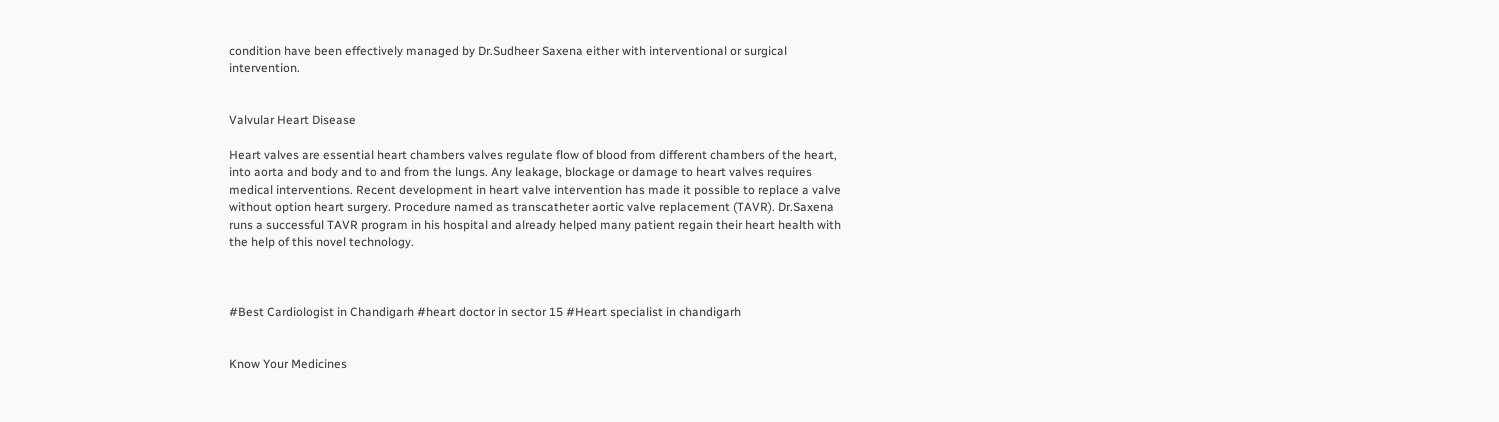condition have been effectively managed by Dr.Sudheer Saxena either with interventional or surgical intervention.


Valvular Heart Disease

Heart valves are essential heart chambers valves regulate flow of blood from different chambers of the heart, into aorta and body and to and from the lungs. Any leakage, blockage or damage to heart valves requires medical interventions. Recent development in heart valve intervention has made it possible to replace a valve without option heart surgery. Procedure named as transcatheter aortic valve replacement (TAVR). Dr.Saxena runs a successful TAVR program in his hospital and already helped many patient regain their heart health with the help of this novel technology.



#Best Cardiologist in Chandigarh #heart doctor in sector 15 #Heart specialist in chandigarh


Know Your Medicines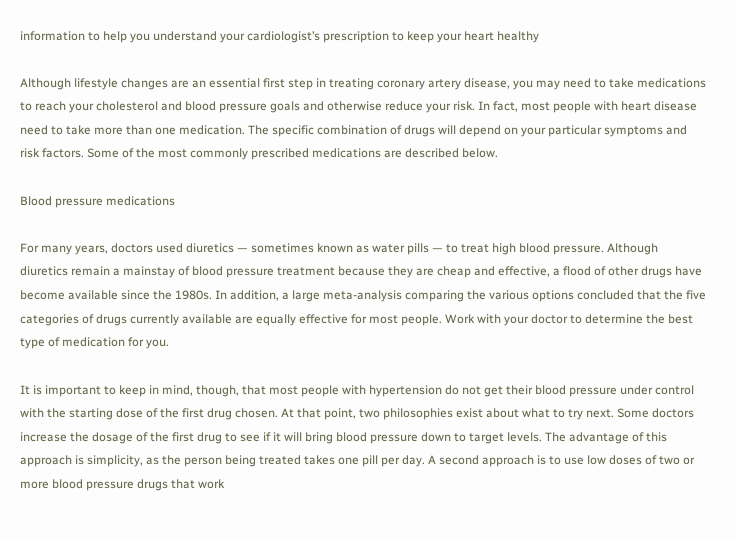information to help you understand your cardiologist’s prescription to keep your heart healthy

Although lifestyle changes are an essential first step in treating coronary artery disease, you may need to take medications to reach your cholesterol and blood pressure goals and otherwise reduce your risk. In fact, most people with heart disease need to take more than one medication. The specific combination of drugs will depend on your particular symptoms and risk factors. Some of the most commonly prescribed medications are described below.

Blood pressure medications

For many years, doctors used diuretics — sometimes known as water pills — to treat high blood pressure. Although diuretics remain a mainstay of blood pressure treatment because they are cheap and effective, a flood of other drugs have become available since the 1980s. In addition, a large meta-analysis comparing the various options concluded that the five categories of drugs currently available are equally effective for most people. Work with your doctor to determine the best type of medication for you.

It is important to keep in mind, though, that most people with hypertension do not get their blood pressure under control with the starting dose of the first drug chosen. At that point, two philosophies exist about what to try next. Some doctors increase the dosage of the first drug to see if it will bring blood pressure down to target levels. The advantage of this approach is simplicity, as the person being treated takes one pill per day. A second approach is to use low doses of two or more blood pressure drugs that work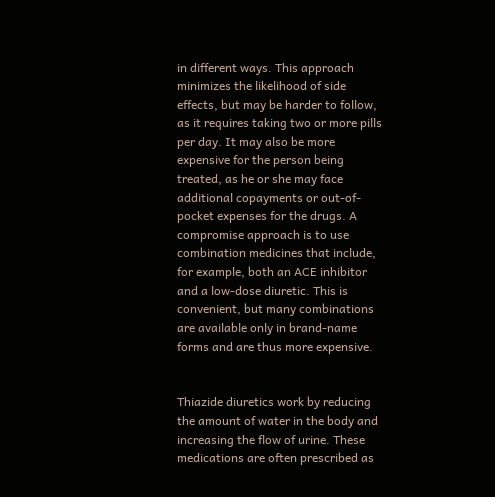in different ways. This approach minimizes the likelihood of side effects, but may be harder to follow, as it requires taking two or more pills per day. It may also be more expensive for the person being treated, as he or she may face additional copayments or out-of-pocket expenses for the drugs. A compromise approach is to use combination medicines that include, for example, both an ACE inhibitor and a low-dose diuretic. This is convenient, but many combinations are available only in brand-name forms and are thus more expensive.


Thiazide diuretics work by reducing the amount of water in the body and increasing the flow of urine. These medications are often prescribed as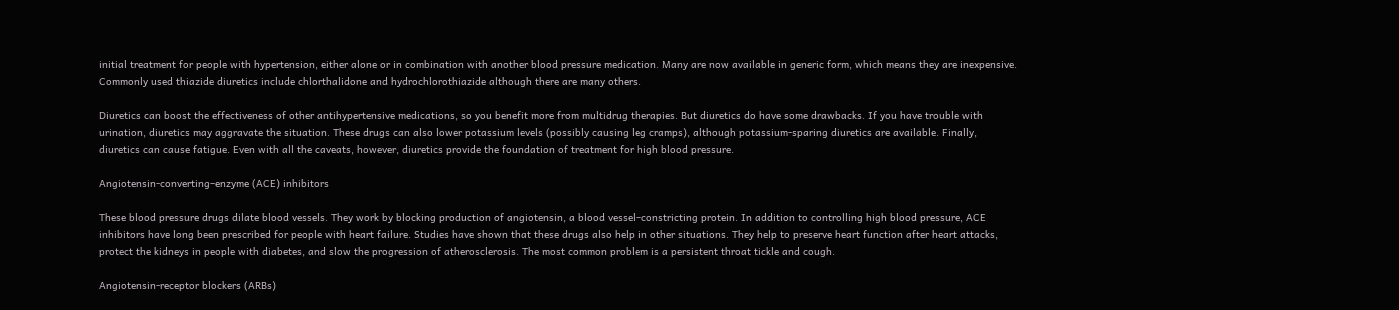initial treatment for people with hypertension, either alone or in combination with another blood pressure medication. Many are now available in generic form, which means they are inexpensive. Commonly used thiazide diuretics include chlorthalidone and hydrochlorothiazide although there are many others.

Diuretics can boost the effectiveness of other antihypertensive medications, so you benefit more from multidrug therapies. But diuretics do have some drawbacks. If you have trouble with urination, diuretics may aggravate the situation. These drugs can also lower potassium levels (possibly causing leg cramps), although potassium-sparing diuretics are available. Finally, diuretics can cause fatigue. Even with all the caveats, however, diuretics provide the foundation of treatment for high blood pressure.

Angiotensin-converting–enzyme (ACE) inhibitors

These blood pressure drugs dilate blood vessels. They work by blocking production of angiotensin, a blood vessel–constricting protein. In addition to controlling high blood pressure, ACE inhibitors have long been prescribed for people with heart failure. Studies have shown that these drugs also help in other situations. They help to preserve heart function after heart attacks, protect the kidneys in people with diabetes, and slow the progression of atherosclerosis. The most common problem is a persistent throat tickle and cough.

Angiotensin-receptor blockers (ARBs)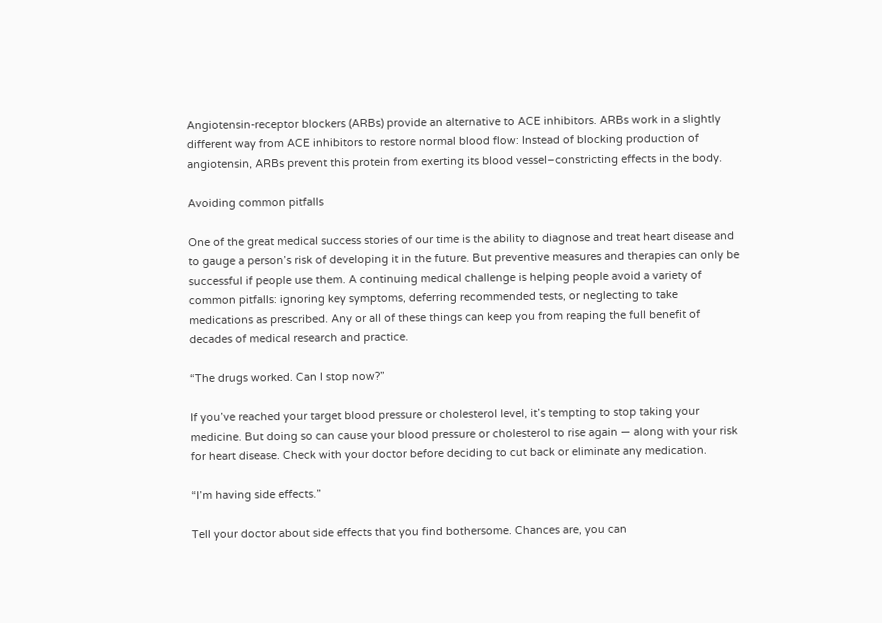Angiotensin-receptor blockers (ARBs) provide an alternative to ACE inhibitors. ARBs work in a slightly different way from ACE inhibitors to restore normal blood flow: Instead of blocking production of angiotensin, ARBs prevent this protein from exerting its blood vessel–constricting effects in the body.

Avoiding common pitfalls

One of the great medical success stories of our time is the ability to diagnose and treat heart disease and to gauge a person’s risk of developing it in the future. But preventive measures and therapies can only be successful if people use them. A continuing medical challenge is helping people avoid a variety of common pitfalls: ignoring key symptoms, deferring recommended tests, or neglecting to take medications as prescribed. Any or all of these things can keep you from reaping the full benefit of decades of medical research and practice.

“The drugs worked. Can I stop now?”

If you’ve reached your target blood pressure or cholesterol level, it’s tempting to stop taking your medicine. But doing so can cause your blood pressure or cholesterol to rise again — along with your risk for heart disease. Check with your doctor before deciding to cut back or eliminate any medication.

“I’m having side effects.”

Tell your doctor about side effects that you find bothersome. Chances are, you can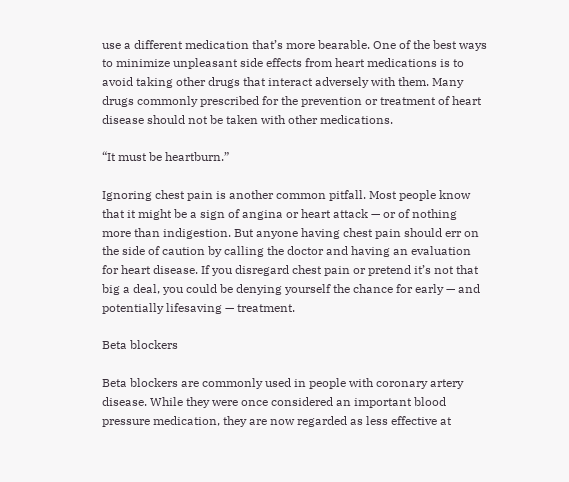use a different medication that’s more bearable. One of the best ways to minimize unpleasant side effects from heart medications is to avoid taking other drugs that interact adversely with them. Many drugs commonly prescribed for the prevention or treatment of heart disease should not be taken with other medications.

“It must be heartburn.”

Ignoring chest pain is another common pitfall. Most people know that it might be a sign of angina or heart attack — or of nothing more than indigestion. But anyone having chest pain should err on the side of caution by calling the doctor and having an evaluation for heart disease. If you disregard chest pain or pretend it’s not that big a deal, you could be denying yourself the chance for early — and potentially lifesaving — treatment.

Beta blockers

Beta blockers are commonly used in people with coronary artery disease. While they were once considered an important blood pressure medication, they are now regarded as less effective at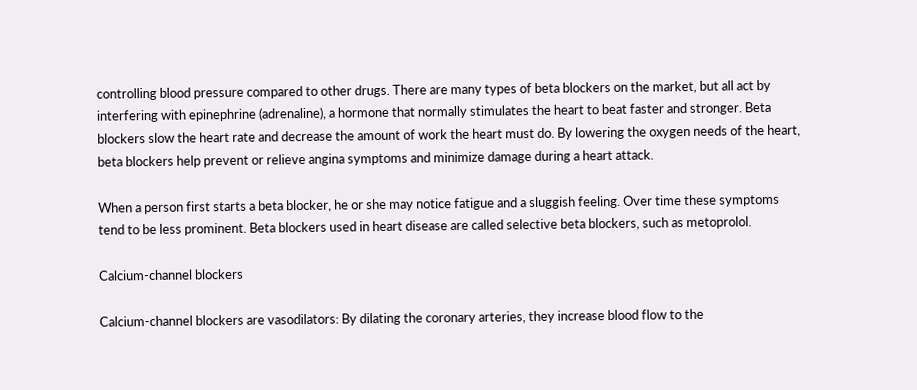controlling blood pressure compared to other drugs. There are many types of beta blockers on the market, but all act by interfering with epinephrine (adrenaline), a hormone that normally stimulates the heart to beat faster and stronger. Beta blockers slow the heart rate and decrease the amount of work the heart must do. By lowering the oxygen needs of the heart, beta blockers help prevent or relieve angina symptoms and minimize damage during a heart attack.

When a person first starts a beta blocker, he or she may notice fatigue and a sluggish feeling. Over time these symptoms tend to be less prominent. Beta blockers used in heart disease are called selective beta blockers, such as metoprolol.

Calcium-channel blockers

Calcium-channel blockers are vasodilators: By dilating the coronary arteries, they increase blood flow to the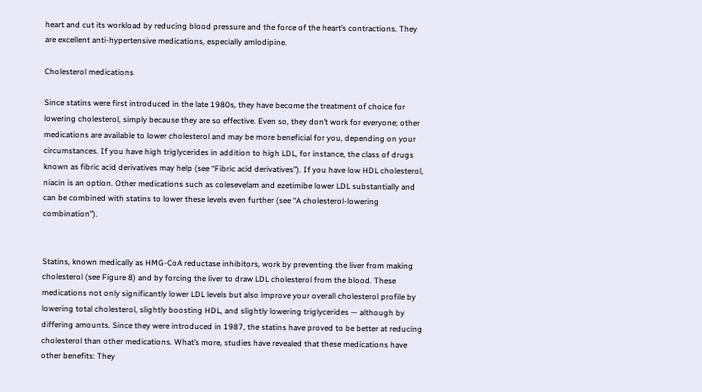heart and cut its workload by reducing blood pressure and the force of the heart’s contractions. They are excellent anti-hypertensive medications, especially amlodipine.

Cholesterol medications

Since statins were first introduced in the late 1980s, they have become the treatment of choice for lowering cholesterol, simply because they are so effective. Even so, they don’t work for everyone; other medications are available to lower cholesterol and may be more beneficial for you, depending on your circumstances. If you have high triglycerides in addition to high LDL, for instance, the class of drugs known as fibric acid derivatives may help (see “Fibric acid derivatives”). If you have low HDL cholesterol, niacin is an option. Other medications such as colesevelam and ezetimibe lower LDL substantially and can be combined with statins to lower these levels even further (see “A cholesterol-lowering combination”).


Statins, known medically as HMG-CoA reductase inhibitors, work by preventing the liver from making cholesterol (see Figure 8) and by forcing the liver to draw LDL cholesterol from the blood. These medications not only significantly lower LDL levels but also improve your overall cholesterol profile by lowering total cholesterol, slightly boosting HDL, and slightly lowering triglycerides — although by differing amounts. Since they were introduced in 1987, the statins have proved to be better at reducing cholesterol than other medications. What’s more, studies have revealed that these medications have other benefits: They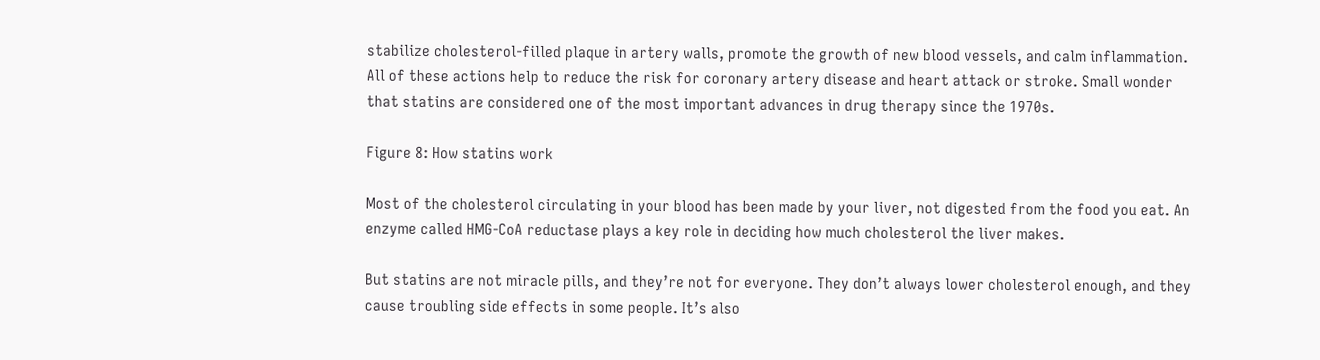stabilize cholesterol-filled plaque in artery walls, promote the growth of new blood vessels, and calm inflammation. All of these actions help to reduce the risk for coronary artery disease and heart attack or stroke. Small wonder that statins are considered one of the most important advances in drug therapy since the 1970s.

Figure 8: How statins work

Most of the cholesterol circulating in your blood has been made by your liver, not digested from the food you eat. An enzyme called HMG-CoA reductase plays a key role in deciding how much cholesterol the liver makes.

But statins are not miracle pills, and they’re not for everyone. They don’t always lower cholesterol enough, and they cause troubling side effects in some people. It’s also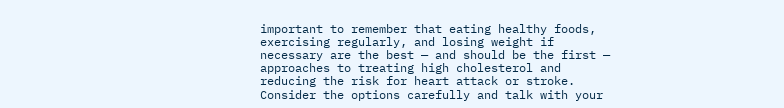important to remember that eating healthy foods, exercising regularly, and losing weight if necessary are the best — and should be the first — approaches to treating high cholesterol and reducing the risk for heart attack or stroke. Consider the options carefully and talk with your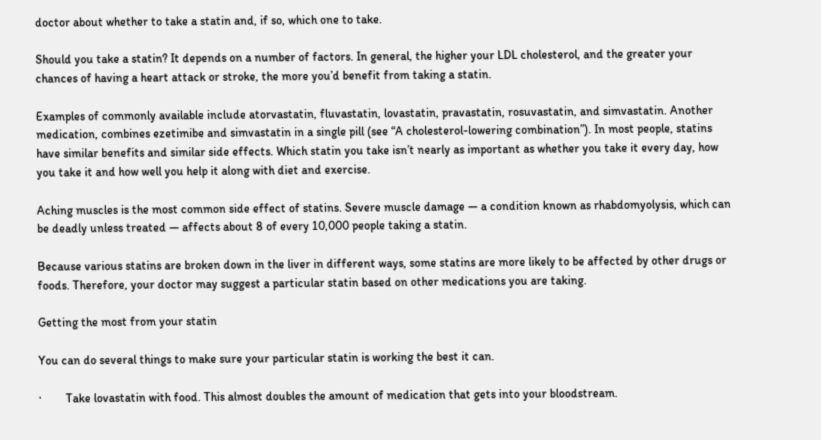doctor about whether to take a statin and, if so, which one to take.

Should you take a statin? It depends on a number of factors. In general, the higher your LDL cholesterol, and the greater your chances of having a heart attack or stroke, the more you’d benefit from taking a statin.

Examples of commonly available include atorvastatin, fluvastatin, lovastatin, pravastatin, rosuvastatin, and simvastatin. Another medication, combines ezetimibe and simvastatin in a single pill (see “A cholesterol-lowering combination”). In most people, statins have similar benefits and similar side effects. Which statin you take isn’t nearly as important as whether you take it every day, how you take it and how well you help it along with diet and exercise.

Aching muscles is the most common side effect of statins. Severe muscle damage — a condition known as rhabdomyolysis, which can be deadly unless treated — affects about 8 of every 10,000 people taking a statin.

Because various statins are broken down in the liver in different ways, some statins are more likely to be affected by other drugs or foods. Therefore, your doctor may suggest a particular statin based on other medications you are taking.

Getting the most from your statin

You can do several things to make sure your particular statin is working the best it can.

·        Take lovastatin with food. This almost doubles the amount of medication that gets into your bloodstream.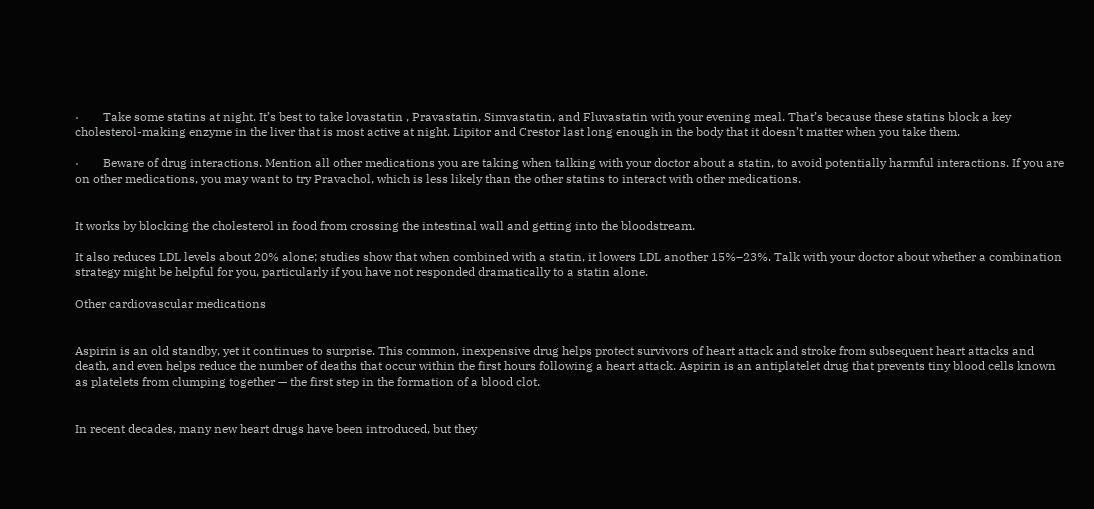·        Take some statins at night. It’s best to take lovastatin , Pravastatin, Simvastatin, and Fluvastatin with your evening meal. That’s because these statins block a key cholesterol-making enzyme in the liver that is most active at night. Lipitor and Crestor last long enough in the body that it doesn’t matter when you take them.

·        Beware of drug interactions. Mention all other medications you are taking when talking with your doctor about a statin, to avoid potentially harmful interactions. If you are on other medications, you may want to try Pravachol, which is less likely than the other statins to interact with other medications.


It works by blocking the cholesterol in food from crossing the intestinal wall and getting into the bloodstream.

It also reduces LDL levels about 20% alone; studies show that when combined with a statin, it lowers LDL another 15%–23%. Talk with your doctor about whether a combination strategy might be helpful for you, particularly if you have not responded dramatically to a statin alone.

Other cardiovascular medications


Aspirin is an old standby, yet it continues to surprise. This common, inexpensive drug helps protect survivors of heart attack and stroke from subsequent heart attacks and death, and even helps reduce the number of deaths that occur within the first hours following a heart attack. Aspirin is an antiplatelet drug that prevents tiny blood cells known as platelets from clumping together — the first step in the formation of a blood clot.


In recent decades, many new heart drugs have been introduced, but they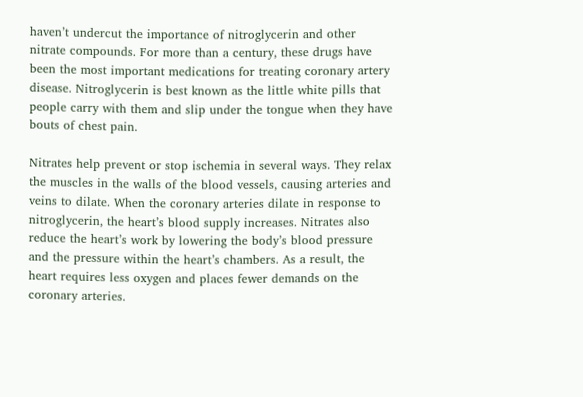haven’t undercut the importance of nitroglycerin and other nitrate compounds. For more than a century, these drugs have been the most important medications for treating coronary artery disease. Nitroglycerin is best known as the little white pills that people carry with them and slip under the tongue when they have bouts of chest pain.

Nitrates help prevent or stop ischemia in several ways. They relax the muscles in the walls of the blood vessels, causing arteries and veins to dilate. When the coronary arteries dilate in response to nitroglycerin, the heart’s blood supply increases. Nitrates also reduce the heart’s work by lowering the body’s blood pressure and the pressure within the heart’s chambers. As a result, the heart requires less oxygen and places fewer demands on the coronary arteries.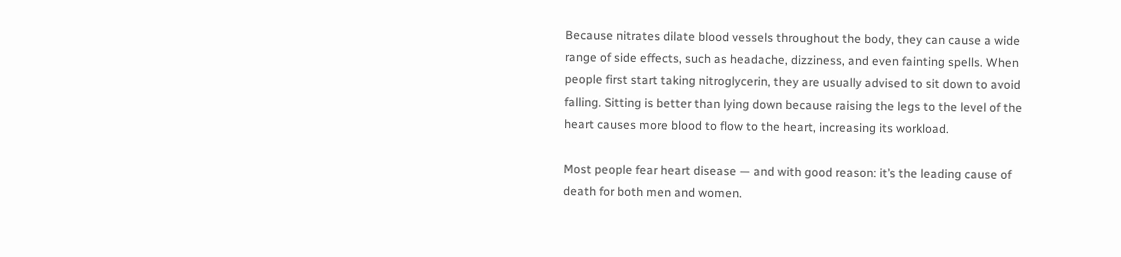Because nitrates dilate blood vessels throughout the body, they can cause a wide range of side effects, such as headache, dizziness, and even fainting spells. When people first start taking nitroglycerin, they are usually advised to sit down to avoid falling. Sitting is better than lying down because raising the legs to the level of the heart causes more blood to flow to the heart, increasing its workload.

Most people fear heart disease — and with good reason: it’s the leading cause of death for both men and women.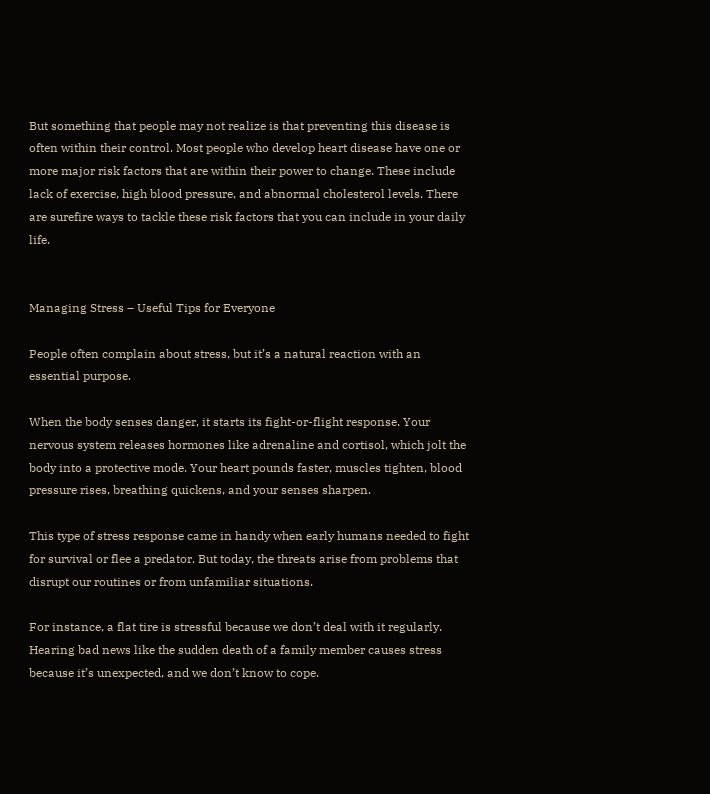But something that people may not realize is that preventing this disease is often within their control. Most people who develop heart disease have one or more major risk factors that are within their power to change. These include lack of exercise, high blood pressure, and abnormal cholesterol levels. There are surefire ways to tackle these risk factors that you can include in your daily life.


Managing Stress – Useful Tips for Everyone

People often complain about stress, but it’s a natural reaction with an essential purpose.

When the body senses danger, it starts its fight-or-flight response. Your nervous system releases hormones like adrenaline and cortisol, which jolt the body into a protective mode. Your heart pounds faster, muscles tighten, blood pressure rises, breathing quickens, and your senses sharpen.

This type of stress response came in handy when early humans needed to fight for survival or flee a predator. But today, the threats arise from problems that disrupt our routines or from unfamiliar situations.

For instance, a flat tire is stressful because we don’t deal with it regularly. Hearing bad news like the sudden death of a family member causes stress because it’s unexpected, and we don’t know to cope.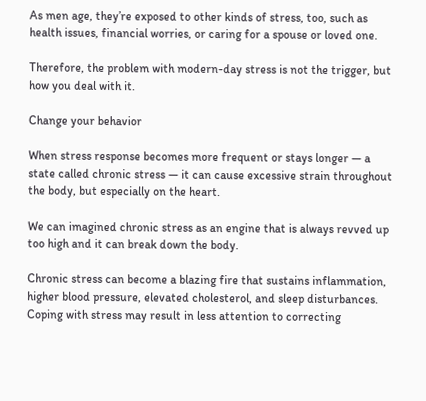As men age, they’re exposed to other kinds of stress, too, such as health issues, financial worries, or caring for a spouse or loved one.

Therefore, the problem with modern-day stress is not the trigger, but how you deal with it.

Change your behavior

When stress response becomes more frequent or stays longer — a state called chronic stress — it can cause excessive strain throughout the body, but especially on the heart.

We can imagined chronic stress as an engine that is always revved up too high and it can break down the body.

Chronic stress can become a blazing fire that sustains inflammation, higher blood pressure, elevated cholesterol, and sleep disturbances. Coping with stress may result in less attention to correcting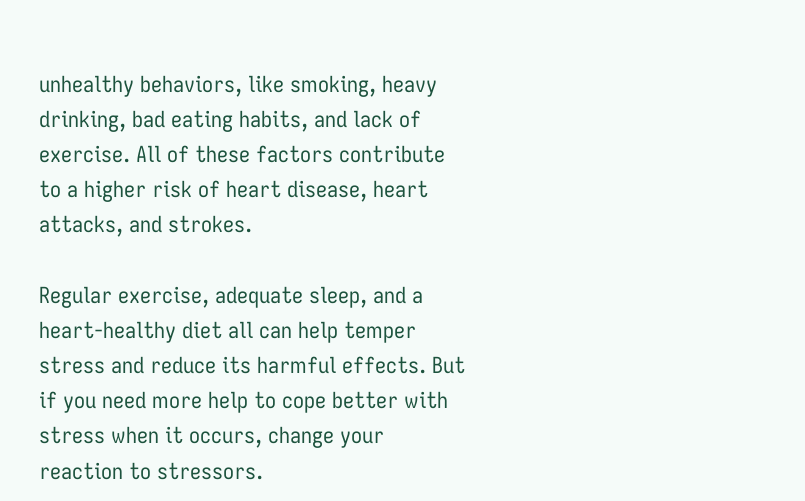unhealthy behaviors, like smoking, heavy drinking, bad eating habits, and lack of exercise. All of these factors contribute to a higher risk of heart disease, heart attacks, and strokes.

Regular exercise, adequate sleep, and a heart-healthy diet all can help temper stress and reduce its harmful effects. But if you need more help to cope better with stress when it occurs, change your reaction to stressors.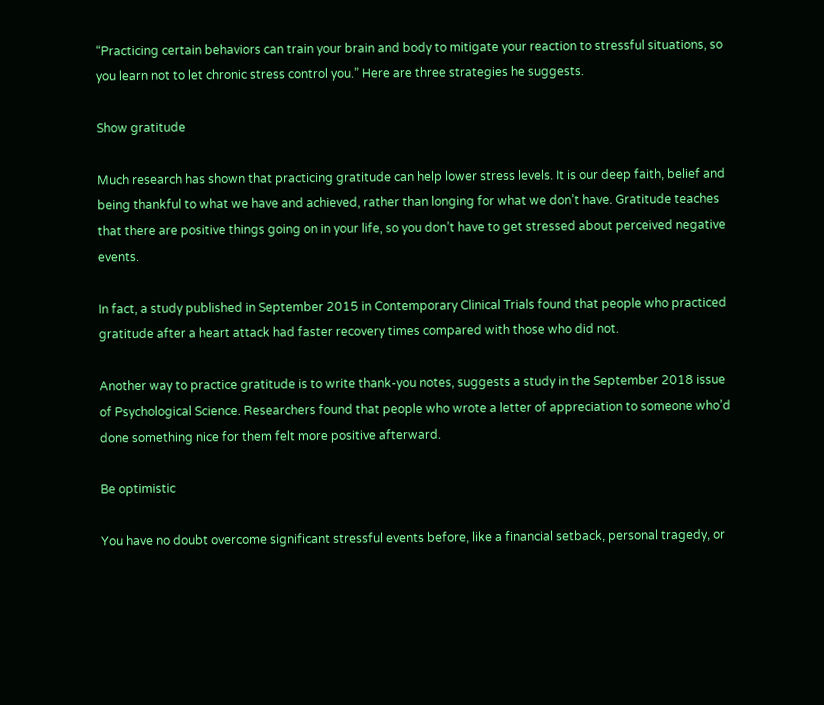“Practicing certain behaviors can train your brain and body to mitigate your reaction to stressful situations, so you learn not to let chronic stress control you.” Here are three strategies he suggests.

Show gratitude

Much research has shown that practicing gratitude can help lower stress levels. It is our deep faith, belief and being thankful to what we have and achieved, rather than longing for what we don’t have. Gratitude teaches that there are positive things going on in your life, so you don’t have to get stressed about perceived negative events.

In fact, a study published in September 2015 in Contemporary Clinical Trials found that people who practiced gratitude after a heart attack had faster recovery times compared with those who did not.

Another way to practice gratitude is to write thank-you notes, suggests a study in the September 2018 issue of Psychological Science. Researchers found that people who wrote a letter of appreciation to someone who’d done something nice for them felt more positive afterward.

Be optimistic

You have no doubt overcome significant stressful events before, like a financial setback, personal tragedy, or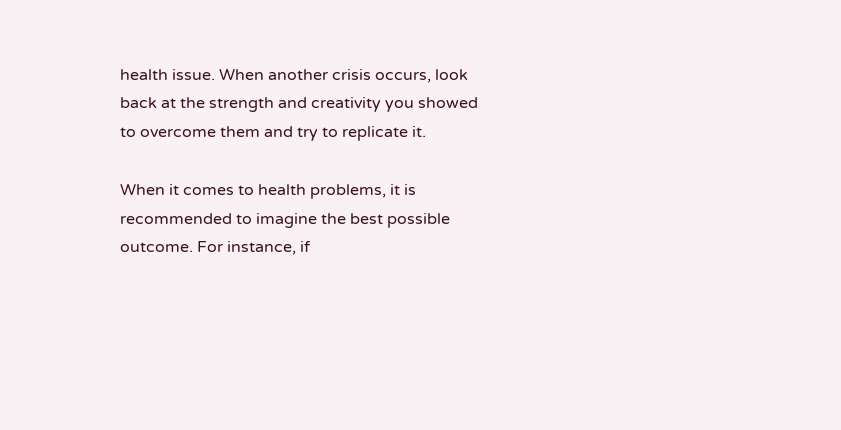health issue. When another crisis occurs, look back at the strength and creativity you showed to overcome them and try to replicate it.

When it comes to health problems, it is recommended to imagine the best possible outcome. For instance, if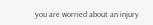you are worried about an injury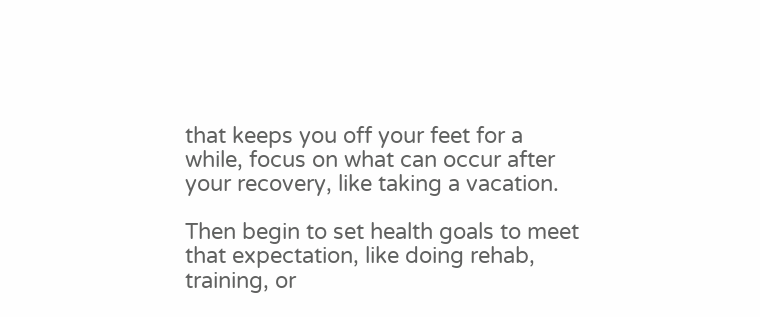that keeps you off your feet for a while, focus on what can occur after your recovery, like taking a vacation.

Then begin to set health goals to meet that expectation, like doing rehab, training, or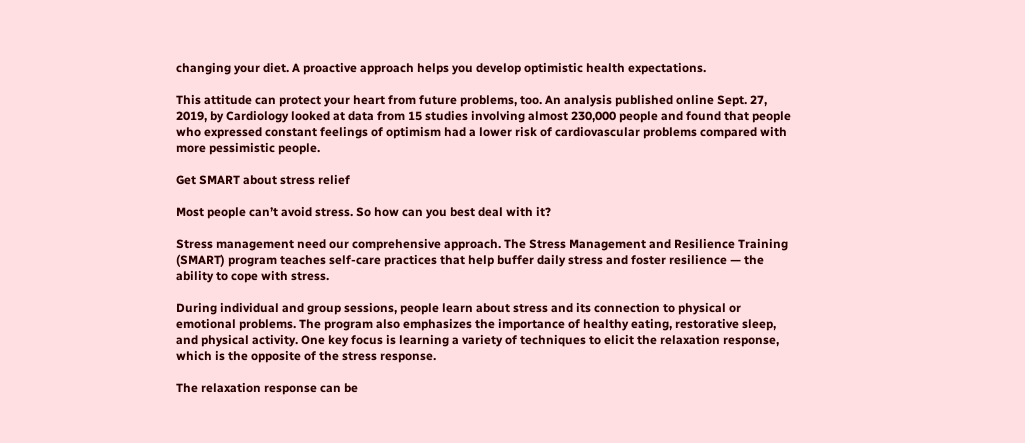changing your diet. A proactive approach helps you develop optimistic health expectations.

This attitude can protect your heart from future problems, too. An analysis published online Sept. 27, 2019, by Cardiology looked at data from 15 studies involving almost 230,000 people and found that people who expressed constant feelings of optimism had a lower risk of cardiovascular problems compared with more pessimistic people.

Get SMART about stress relief

Most people can’t avoid stress. So how can you best deal with it?

Stress management need our comprehensive approach. The Stress Management and Resilience Training (SMART) program teaches self-care practices that help buffer daily stress and foster resilience — the ability to cope with stress.

During individual and group sessions, people learn about stress and its connection to physical or emotional problems. The program also emphasizes the importance of healthy eating, restorative sleep, and physical activity. One key focus is learning a variety of techniques to elicit the relaxation response, which is the opposite of the stress response.

The relaxation response can be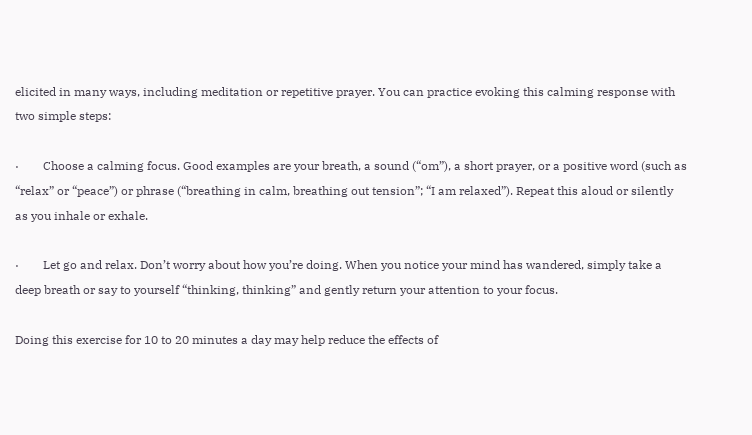elicited in many ways, including meditation or repetitive prayer. You can practice evoking this calming response with two simple steps:

·        Choose a calming focus. Good examples are your breath, a sound (“om”), a short prayer, or a positive word (such as “relax” or “peace”) or phrase (“breathing in calm, breathing out tension”; “I am relaxed”). Repeat this aloud or silently as you inhale or exhale.

·        Let go and relax. Don’t worry about how you’re doing. When you notice your mind has wandered, simply take a deep breath or say to yourself “thinking, thinking” and gently return your attention to your focus.

Doing this exercise for 10 to 20 minutes a day may help reduce the effects of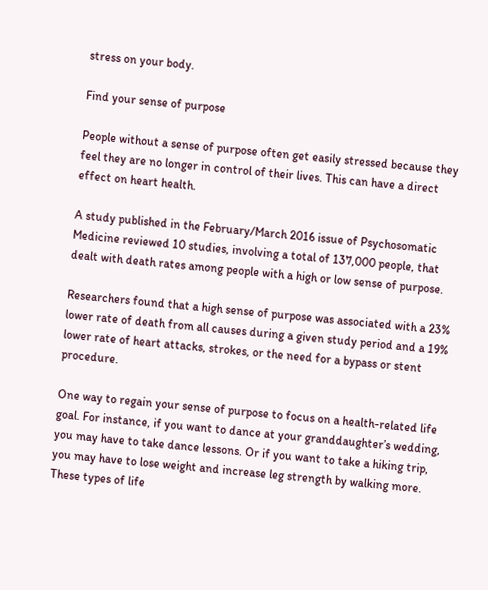stress on your body.

Find your sense of purpose

People without a sense of purpose often get easily stressed because they feel they are no longer in control of their lives. This can have a direct effect on heart health.

A study published in the February/March 2016 issue of Psychosomatic Medicine reviewed 10 studies, involving a total of 137,000 people, that dealt with death rates among people with a high or low sense of purpose.

Researchers found that a high sense of purpose was associated with a 23% lower rate of death from all causes during a given study period and a 19% lower rate of heart attacks, strokes, or the need for a bypass or stent procedure.

One way to regain your sense of purpose to focus on a health-related life goal. For instance, if you want to dance at your granddaughter’s wedding, you may have to take dance lessons. Or if you want to take a hiking trip, you may have to lose weight and increase leg strength by walking more. These types of life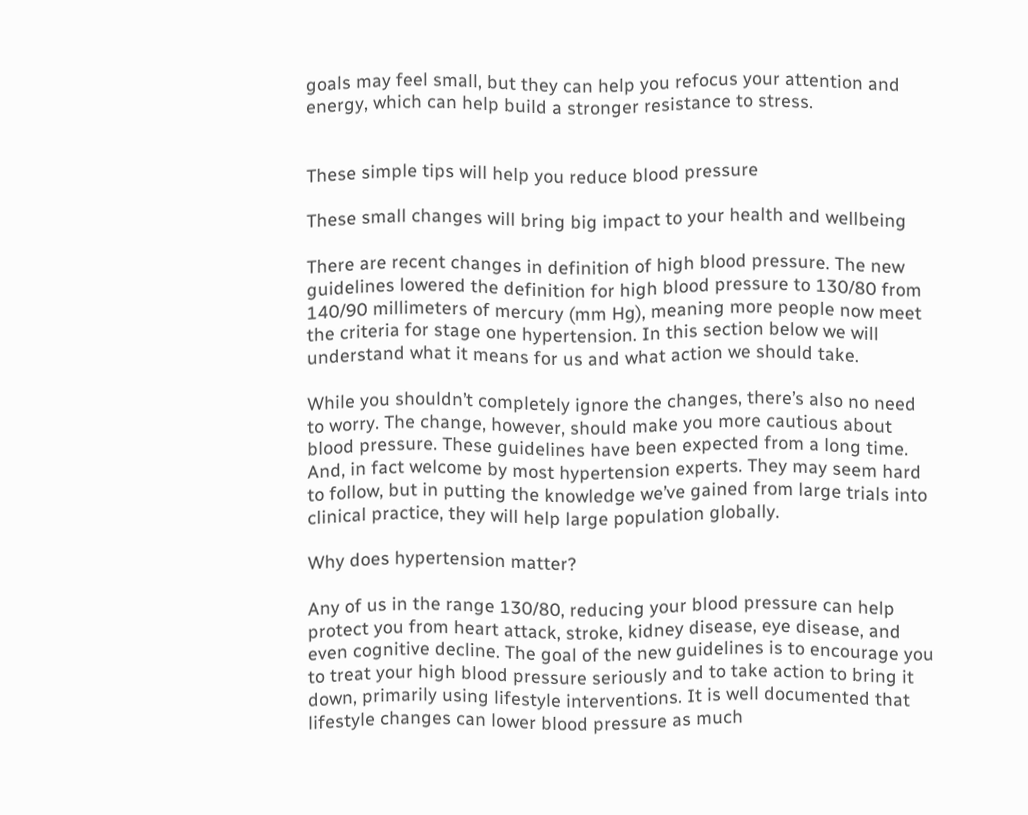goals may feel small, but they can help you refocus your attention and energy, which can help build a stronger resistance to stress.


These simple tips will help you reduce blood pressure

These small changes will bring big impact to your health and wellbeing

There are recent changes in definition of high blood pressure. The new guidelines lowered the definition for high blood pressure to 130/80 from 140/90 millimeters of mercury (mm Hg), meaning more people now meet the criteria for stage one hypertension. In this section below we will understand what it means for us and what action we should take.

While you shouldn’t completely ignore the changes, there’s also no need to worry. The change, however, should make you more cautious about blood pressure. These guidelines have been expected from a long time. And, in fact welcome by most hypertension experts. They may seem hard to follow, but in putting the knowledge we’ve gained from large trials into clinical practice, they will help large population globally.

Why does hypertension matter?

Any of us in the range 130/80, reducing your blood pressure can help protect you from heart attack, stroke, kidney disease, eye disease, and even cognitive decline. The goal of the new guidelines is to encourage you to treat your high blood pressure seriously and to take action to bring it down, primarily using lifestyle interventions. It is well documented that lifestyle changes can lower blood pressure as much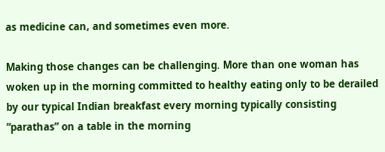as medicine can, and sometimes even more.

Making those changes can be challenging. More than one woman has woken up in the morning committed to healthy eating only to be derailed by our typical Indian breakfast every morning typically consisting “parathas” on a table in the morning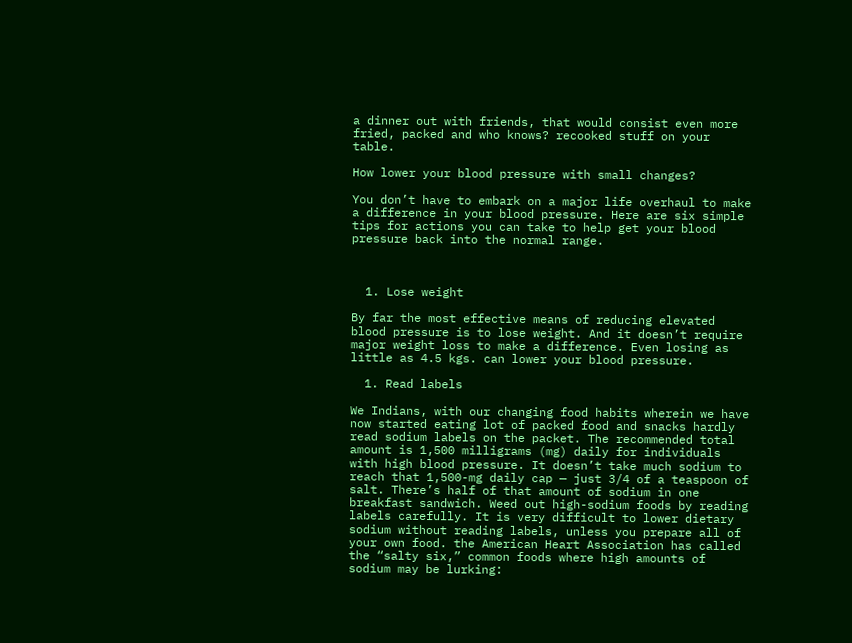a dinner out with friends, that would consist even more fried, packed and who knows? recooked stuff on your table.

How lower your blood pressure with small changes?

You don’t have to embark on a major life overhaul to make a difference in your blood pressure. Here are six simple tips for actions you can take to help get your blood pressure back into the normal range.



  1. Lose weight

By far the most effective means of reducing elevated blood pressure is to lose weight. And it doesn’t require major weight loss to make a difference. Even losing as little as 4.5 kgs. can lower your blood pressure.

  1. Read labels

We Indians, with our changing food habits wherein we have now started eating lot of packed food and snacks hardly read sodium labels on the packet. The recommended total amount is 1,500 milligrams (mg) daily for individuals with high blood pressure. It doesn’t take much sodium to reach that 1,500-mg daily cap — just 3/4 of a teaspoon of salt. There’s half of that amount of sodium in one breakfast sandwich. Weed out high-sodium foods by reading labels carefully. It is very difficult to lower dietary sodium without reading labels, unless you prepare all of your own food. the American Heart Association has called the “salty six,” common foods where high amounts of sodium may be lurking: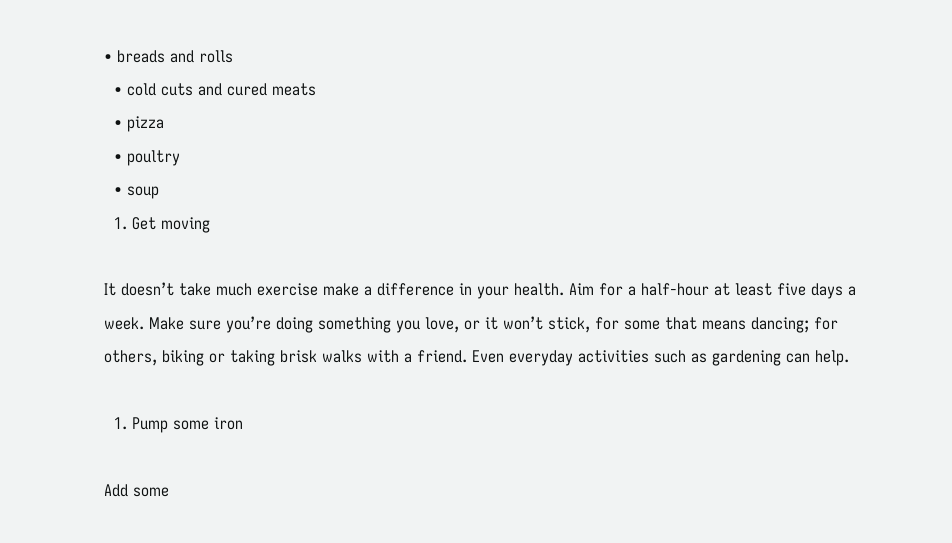• breads and rolls
  • cold cuts and cured meats
  • pizza
  • poultry
  • soup
  1. Get moving

It doesn’t take much exercise make a difference in your health. Aim for a half-hour at least five days a week. Make sure you’re doing something you love, or it won’t stick, for some that means dancing; for others, biking or taking brisk walks with a friend. Even everyday activities such as gardening can help.

  1. Pump some iron

Add some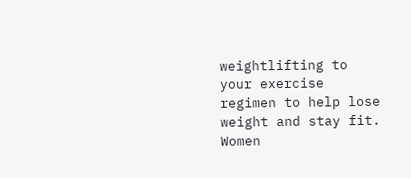weightlifting to your exercise regimen to help lose weight and stay fit. Women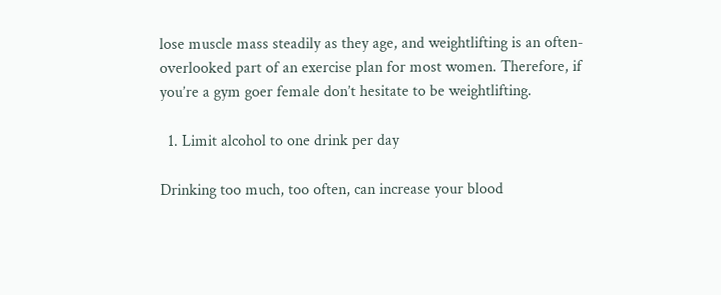lose muscle mass steadily as they age, and weightlifting is an often-overlooked part of an exercise plan for most women. Therefore, if you’re a gym goer female don’t hesitate to be weightlifting.

  1. Limit alcohol to one drink per day

Drinking too much, too often, can increase your blood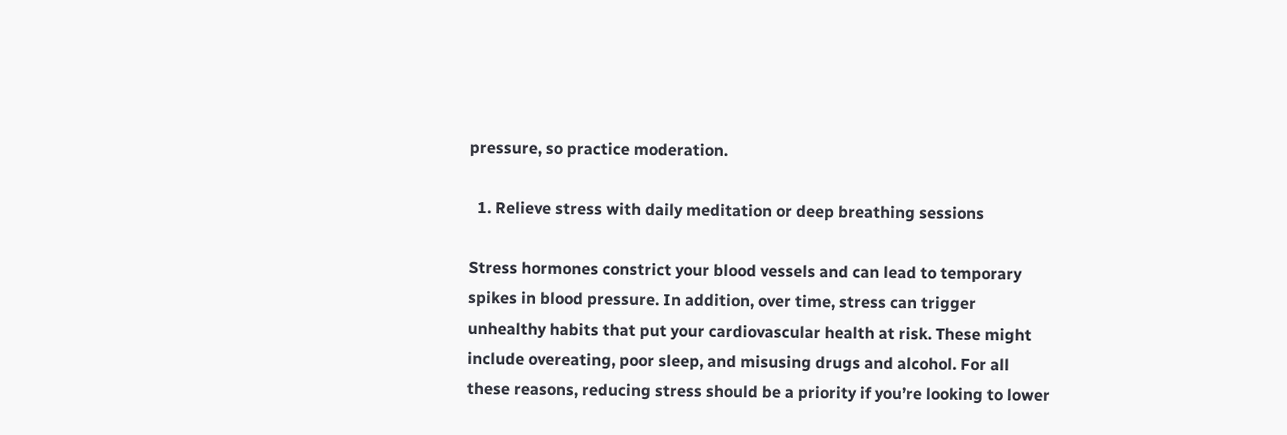pressure, so practice moderation.

  1. Relieve stress with daily meditation or deep breathing sessions

Stress hormones constrict your blood vessels and can lead to temporary spikes in blood pressure. In addition, over time, stress can trigger unhealthy habits that put your cardiovascular health at risk. These might include overeating, poor sleep, and misusing drugs and alcohol. For all these reasons, reducing stress should be a priority if you’re looking to lower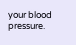your blood pressure.